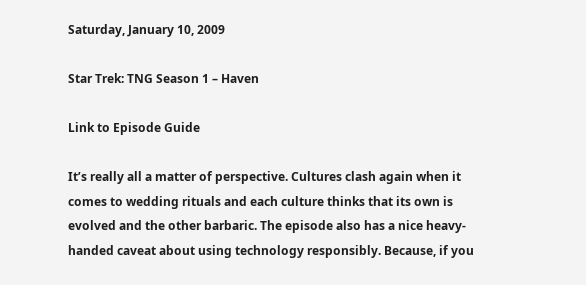Saturday, January 10, 2009

Star Trek: TNG Season 1 – Haven

Link to Episode Guide

It’s really all a matter of perspective. Cultures clash again when it comes to wedding rituals and each culture thinks that its own is evolved and the other barbaric. The episode also has a nice heavy-handed caveat about using technology responsibly. Because, if you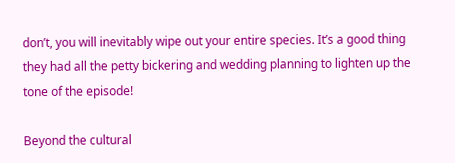don’t, you will inevitably wipe out your entire species. It’s a good thing they had all the petty bickering and wedding planning to lighten up the tone of the episode!

Beyond the cultural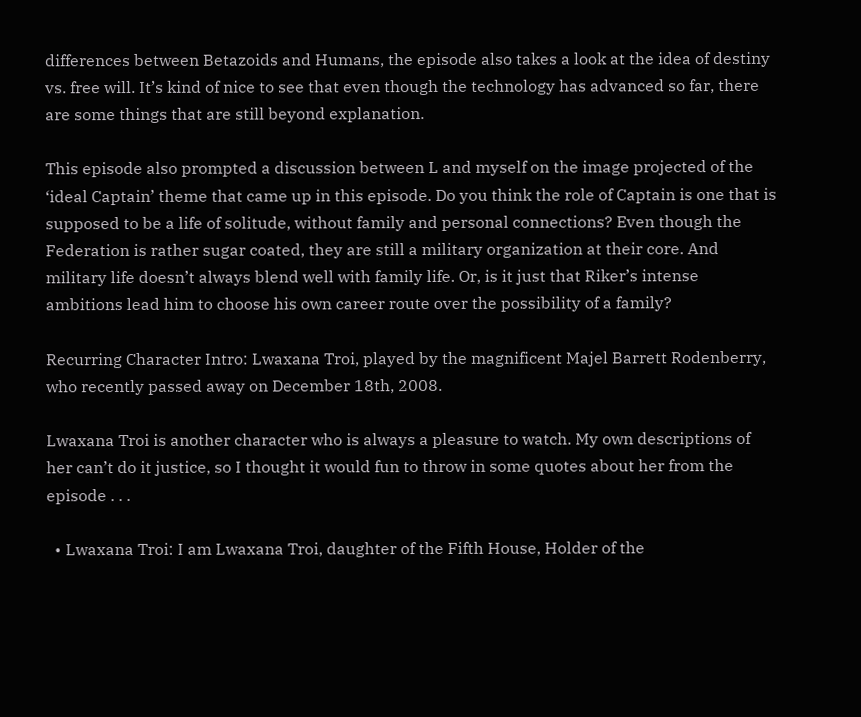differences between Betazoids and Humans, the episode also takes a look at the idea of destiny vs. free will. It’s kind of nice to see that even though the technology has advanced so far, there are some things that are still beyond explanation.

This episode also prompted a discussion between L and myself on the image projected of the ‘ideal Captain’ theme that came up in this episode. Do you think the role of Captain is one that is supposed to be a life of solitude, without family and personal connections? Even though the Federation is rather sugar coated, they are still a military organization at their core. And military life doesn’t always blend well with family life. Or, is it just that Riker’s intense ambitions lead him to choose his own career route over the possibility of a family?

Recurring Character Intro: Lwaxana Troi, played by the magnificent Majel Barrett Rodenberry, who recently passed away on December 18th, 2008.

Lwaxana Troi is another character who is always a pleasure to watch. My own descriptions of her can’t do it justice, so I thought it would fun to throw in some quotes about her from the episode . . .

  • Lwaxana Troi: I am Lwaxana Troi, daughter of the Fifth House, Holder of the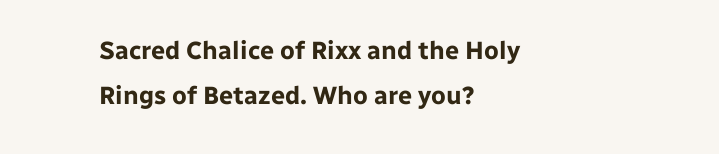Sacred Chalice of Rixx and the Holy Rings of Betazed. Who are you?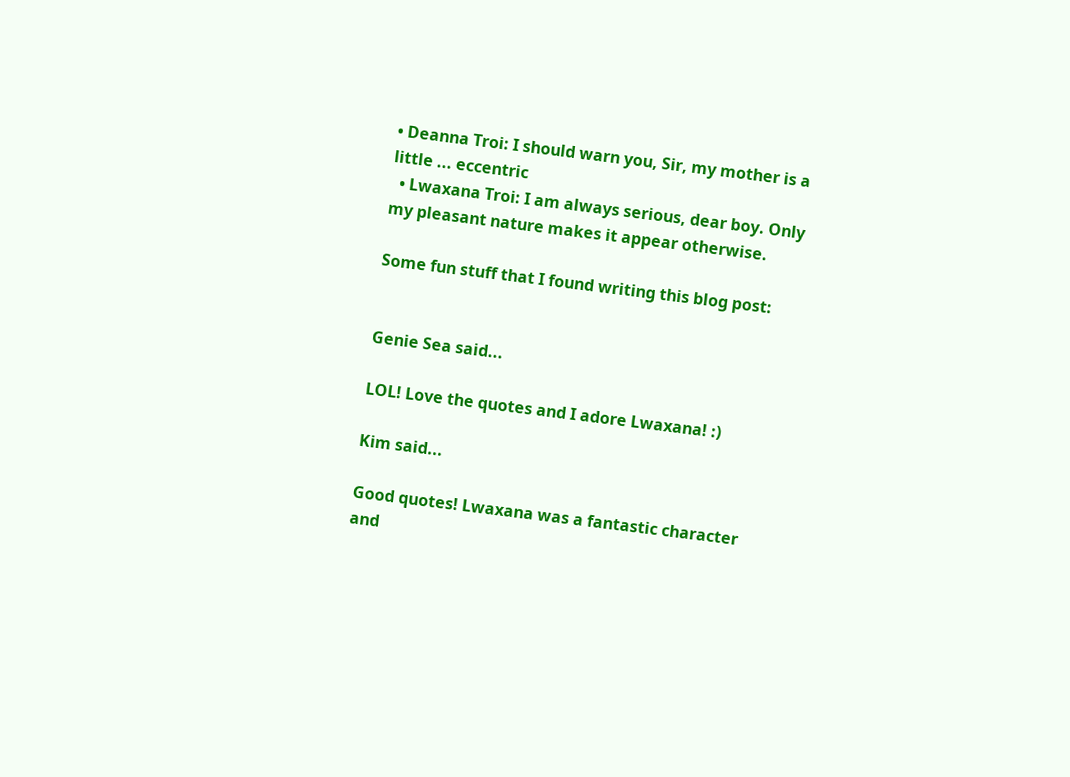• Deanna Troi: I should warn you, Sir, my mother is a little ... eccentric
  • Lwaxana Troi: I am always serious, dear boy. Only my pleasant nature makes it appear otherwise.

Some fun stuff that I found writing this blog post:


Genie Sea said...

LOL! Love the quotes and I adore Lwaxana! :)

Kim said...

Good quotes! Lwaxana was a fantastic character and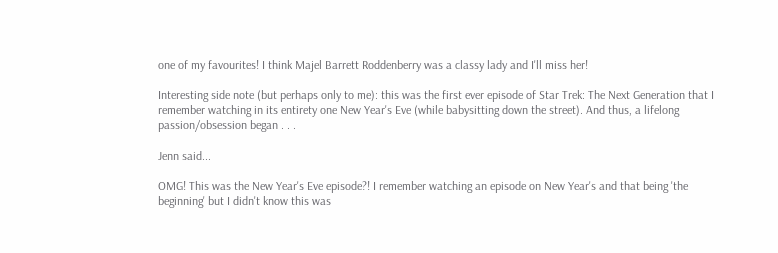one of my favourites! I think Majel Barrett Roddenberry was a classy lady and I'll miss her!

Interesting side note (but perhaps only to me): this was the first ever episode of Star Trek: The Next Generation that I remember watching in its entirety one New Year's Eve (while babysitting down the street). And thus, a lifelong passion/obsession began . . .

Jenn said...

OMG! This was the New Year's Eve episode?! I remember watching an episode on New Year's and that being 'the beginning' but I didn't know this was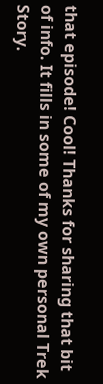that episode! Cool! Thanks for sharing that bit of info. It fills in some of my own personal Trek Story.